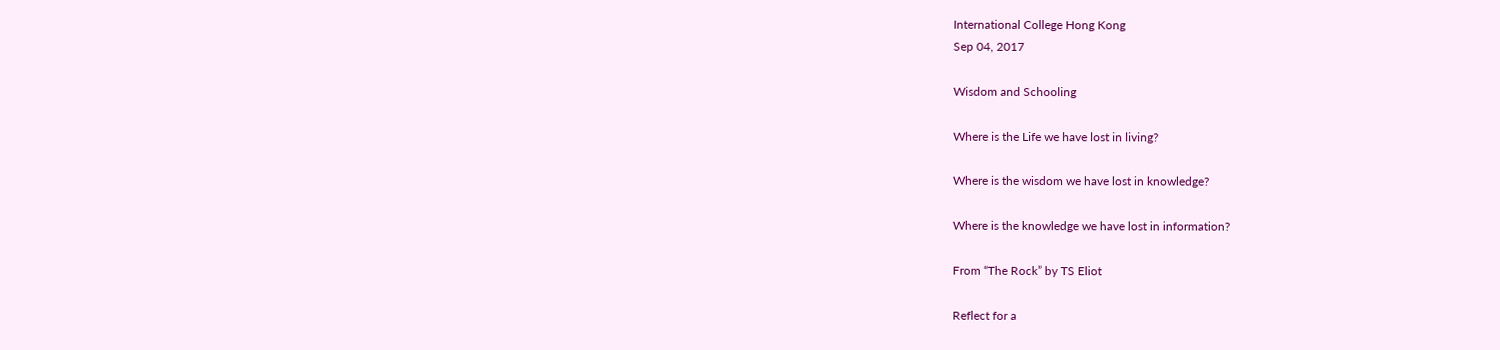International College Hong Kong
Sep 04, 2017

Wisdom and Schooling

Where is the Life we have lost in living?

Where is the wisdom we have lost in knowledge?

Where is the knowledge we have lost in information?

From “The Rock” by TS Eliot

Reflect for a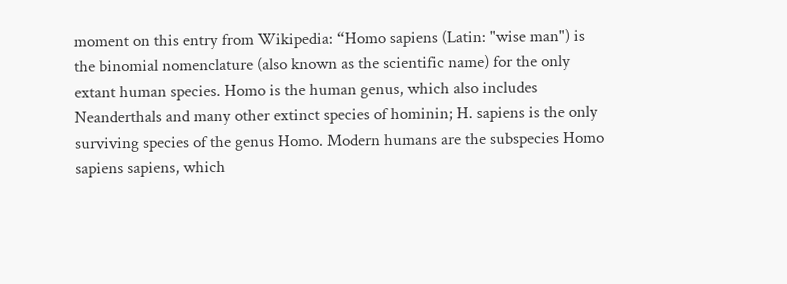moment on this entry from Wikipedia: “Homo sapiens (Latin: "wise man") is the binomial nomenclature (also known as the scientific name) for the only extant human species. Homo is the human genus, which also includes Neanderthals and many other extinct species of hominin; H. sapiens is the only surviving species of the genus Homo. Modern humans are the subspecies Homo sapiens sapiens, which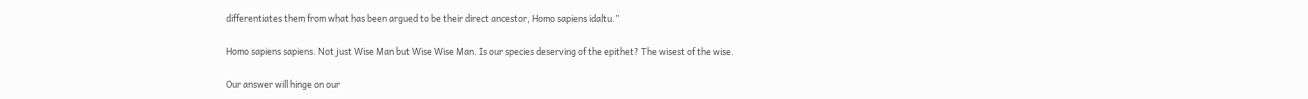differentiates them from what has been argued to be their direct ancestor, Homo sapiens idaltu.”

Homo sapiens sapiens. Not just Wise Man but Wise Wise Man. Is our species deserving of the epithet? The wisest of the wise.

Our answer will hinge on our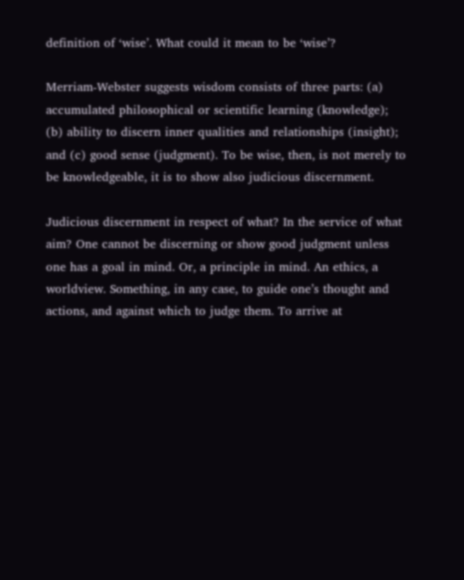definition of ‘wise’. What could it mean to be ‘wise’?

Merriam-Webster suggests wisdom consists of three parts: (a) accumulated philosophical or scientific learning (knowledge); (b) ability to discern inner qualities and relationships (insight); and (c) good sense (judgment). To be wise, then, is not merely to be knowledgeable, it is to show also judicious discernment.

Judicious discernment in respect of what? In the service of what aim? One cannot be discerning or show good judgment unless one has a goal in mind. Or, a principle in mind. An ethics, a worldview. Something, in any case, to guide one’s thought and actions, and against which to judge them. To arrive at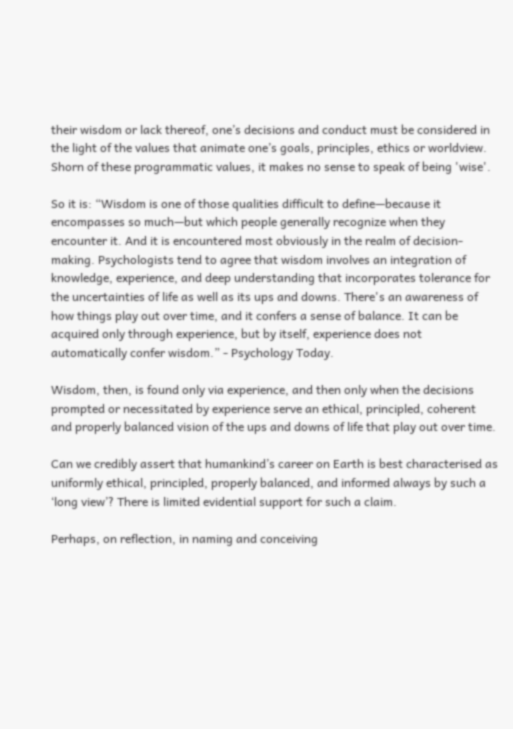their wisdom or lack thereof, one’s decisions and conduct must be considered in the light of the values that animate one’s goals, principles, ethics or worldview. Shorn of these programmatic values, it makes no sense to speak of being 'wise'.

So it is: “Wisdom is one of those qualities difficult to define—because it encompasses so much—but which people generally recognize when they encounter it. And it is encountered most obviously in the realm of decision-making. Psychologists tend to agree that wisdom involves an integration of knowledge, experience, and deep understanding that incorporates tolerance for the uncertainties of life as well as its ups and downs. There's an awareness of how things play out over time, and it confers a sense of balance. It can be acquired only through experience, but by itself, experience does not automatically confer wisdom.” - Psychology Today.

Wisdom, then, is found only via experience, and then only when the decisions prompted or necessitated by experience serve an ethical, principled, coherent and properly balanced vision of the ups and downs of life that play out over time.

Can we credibly assert that humankind’s career on Earth is best characterised as uniformly ethical, principled, properly balanced, and informed always by such a ‘long view’? There is limited evidential support for such a claim.

Perhaps, on reflection, in naming and conceiving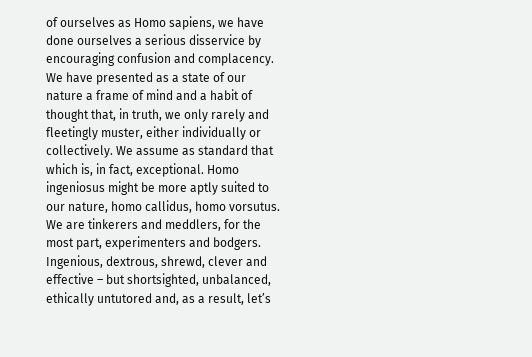of ourselves as Homo sapiens, we have done ourselves a serious disservice by encouraging confusion and complacency. We have presented as a state of our nature a frame of mind and a habit of thought that, in truth, we only rarely and fleetingly muster, either individually or collectively. We assume as standard that which is, in fact, exceptional. Homo ingeniosus might be more aptly suited to our nature, homo callidus, homo vorsutus. We are tinkerers and meddlers, for the most part, experimenters and bodgers. Ingenious, dextrous, shrewd, clever and effective – but shortsighted, unbalanced, ethically untutored and, as a result, let’s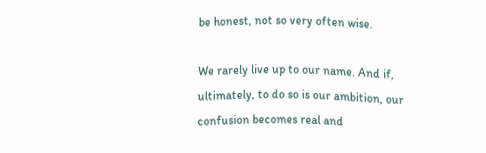be honest, not so very often wise.

We rarely live up to our name. And if, ultimately, to do so is our ambition, our confusion becomes real and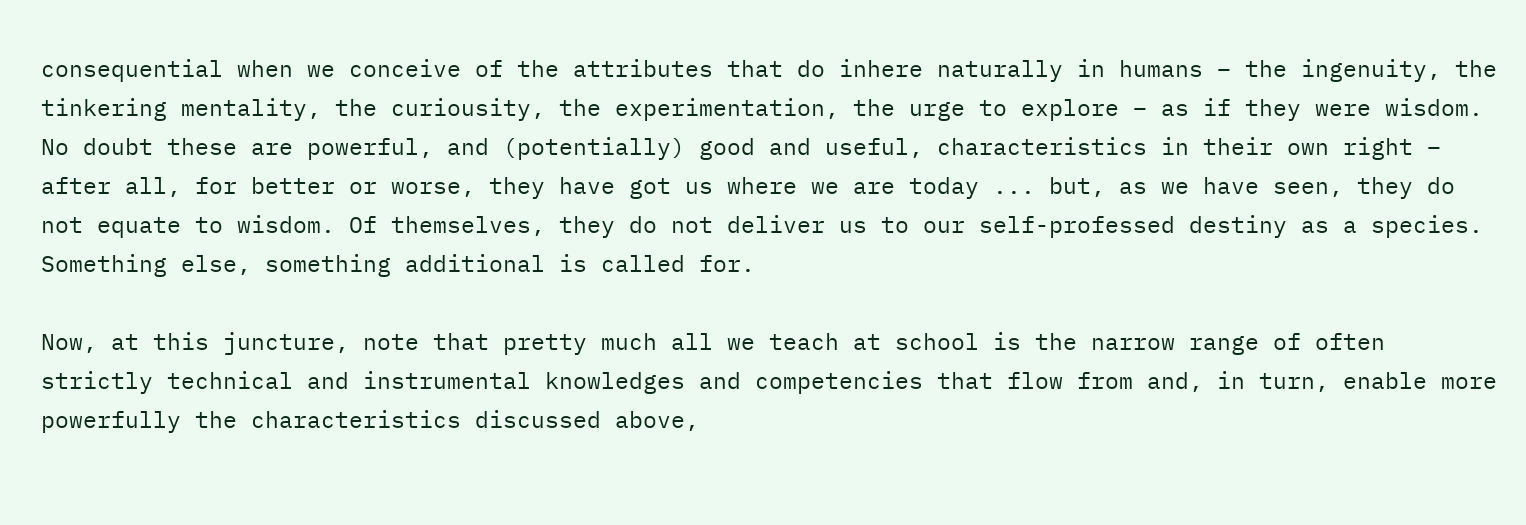consequential when we conceive of the attributes that do inhere naturally in humans – the ingenuity, the tinkering mentality, the curiousity, the experimentation, the urge to explore – as if they were wisdom. No doubt these are powerful, and (potentially) good and useful, characteristics in their own right – after all, for better or worse, they have got us where we are today ... but, as we have seen, they do not equate to wisdom. Of themselves, they do not deliver us to our self-professed destiny as a species. Something else, something additional is called for.

Now, at this juncture, note that pretty much all we teach at school is the narrow range of often strictly technical and instrumental knowledges and competencies that flow from and, in turn, enable more powerfully the characteristics discussed above,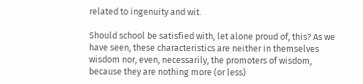related to ingenuity and wit.

Should school be satisfied with, let alone proud of, this? As we have seen, these characteristics are neither in themselves wisdom nor, even, necessarily, the promoters of wisdom, because they are nothing more (or less)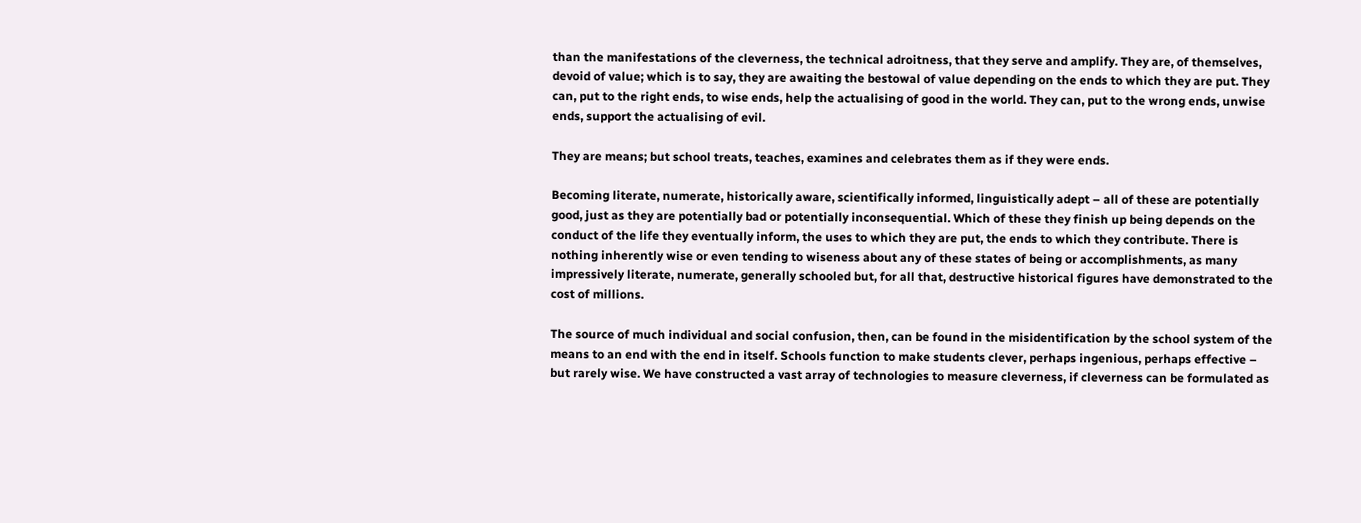than the manifestations of the cleverness, the technical adroitness, that they serve and amplify. They are, of themselves, devoid of value; which is to say, they are awaiting the bestowal of value depending on the ends to which they are put. They can, put to the right ends, to wise ends, help the actualising of good in the world. They can, put to the wrong ends, unwise ends, support the actualising of evil.

They are means; but school treats, teaches, examines and celebrates them as if they were ends.

Becoming literate, numerate, historically aware, scientifically informed, linguistically adept – all of these are potentially good, just as they are potentially bad or potentially inconsequential. Which of these they finish up being depends on the conduct of the life they eventually inform, the uses to which they are put, the ends to which they contribute. There is nothing inherently wise or even tending to wiseness about any of these states of being or accomplishments, as many impressively literate, numerate, generally schooled but, for all that, destructive historical figures have demonstrated to the cost of millions.

The source of much individual and social confusion, then, can be found in the misidentification by the school system of the means to an end with the end in itself. Schools function to make students clever, perhaps ingenious, perhaps effective – but rarely wise. We have constructed a vast array of technologies to measure cleverness, if cleverness can be formulated as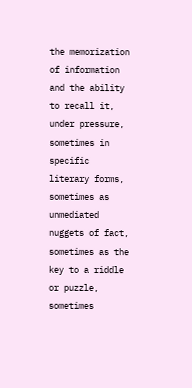the memorization of information and the ability to recall it, under pressure, sometimes in specific literary forms, sometimes as unmediated nuggets of fact, sometimes as the key to a riddle or puzzle, sometimes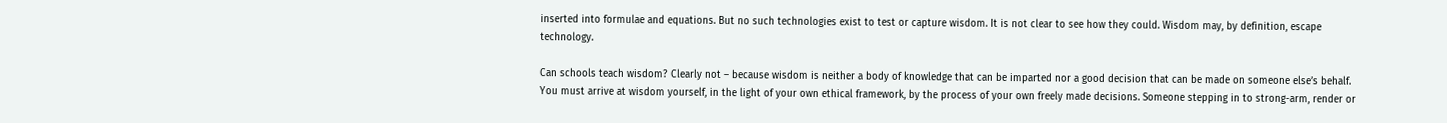inserted into formulae and equations. But no such technologies exist to test or capture wisdom. It is not clear to see how they could. Wisdom may, by definition, escape technology.

Can schools teach wisdom? Clearly not – because wisdom is neither a body of knowledge that can be imparted nor a good decision that can be made on someone else’s behalf. You must arrive at wisdom yourself, in the light of your own ethical framework, by the process of your own freely made decisions. Someone stepping in to strong-arm, render or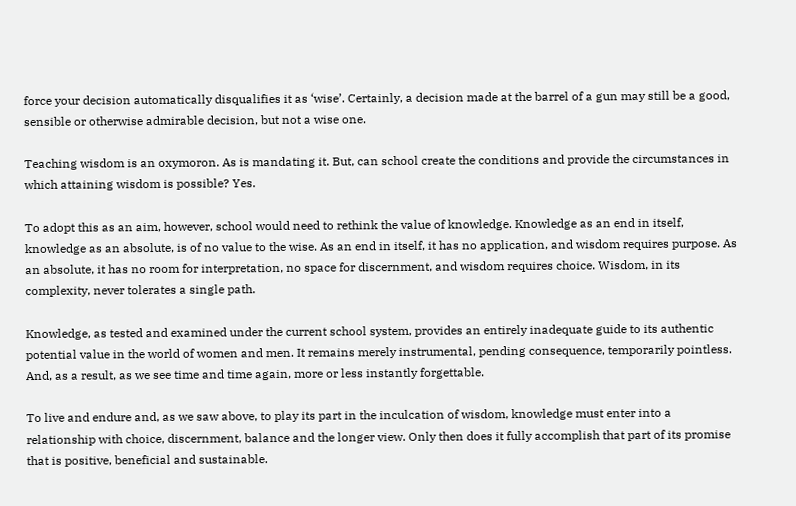force your decision automatically disqualifies it as ‘wise’. Certainly, a decision made at the barrel of a gun may still be a good, sensible or otherwise admirable decision, but not a wise one.

Teaching wisdom is an oxymoron. As is mandating it. But, can school create the conditions and provide the circumstances in which attaining wisdom is possible? Yes.

To adopt this as an aim, however, school would need to rethink the value of knowledge. Knowledge as an end in itself, knowledge as an absolute, is of no value to the wise. As an end in itself, it has no application, and wisdom requires purpose. As an absolute, it has no room for interpretation, no space for discernment, and wisdom requires choice. Wisdom, in its complexity, never tolerates a single path.

Knowledge, as tested and examined under the current school system, provides an entirely inadequate guide to its authentic potential value in the world of women and men. It remains merely instrumental, pending consequence, temporarily pointless. And, as a result, as we see time and time again, more or less instantly forgettable.

To live and endure and, as we saw above, to play its part in the inculcation of wisdom, knowledge must enter into a relationship with choice, discernment, balance and the longer view. Only then does it fully accomplish that part of its promise that is positive, beneficial and sustainable.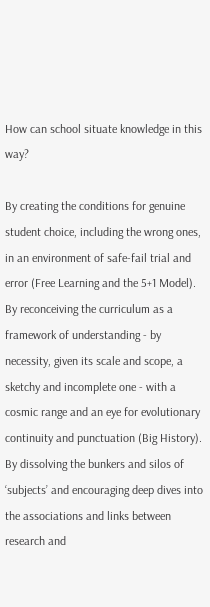How can school situate knowledge in this way?

By creating the conditions for genuine student choice, including the wrong ones, in an environment of safe-fail trial and error (Free Learning and the 5+1 Model). By reconceiving the curriculum as a framework of understanding - by necessity, given its scale and scope, a sketchy and incomplete one - with a cosmic range and an eye for evolutionary continuity and punctuation (Big History). By dissolving the bunkers and silos of ‘subjects’ and encouraging deep dives into the associations and links between research and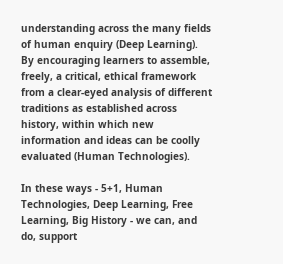understanding across the many fields of human enquiry (Deep Learning). By encouraging learners to assemble, freely, a critical, ethical framework from a clear-eyed analysis of different traditions as established across history, within which new information and ideas can be coolly evaluated (Human Technologies).

In these ways - 5+1, Human Technologies, Deep Learning, Free Learning, Big History - we can, and do, support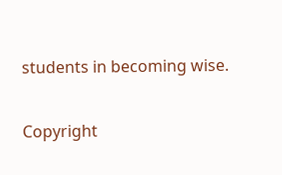students in becoming wise.

Copyright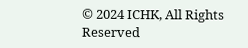© 2024 ICHK, All Rights Reserved